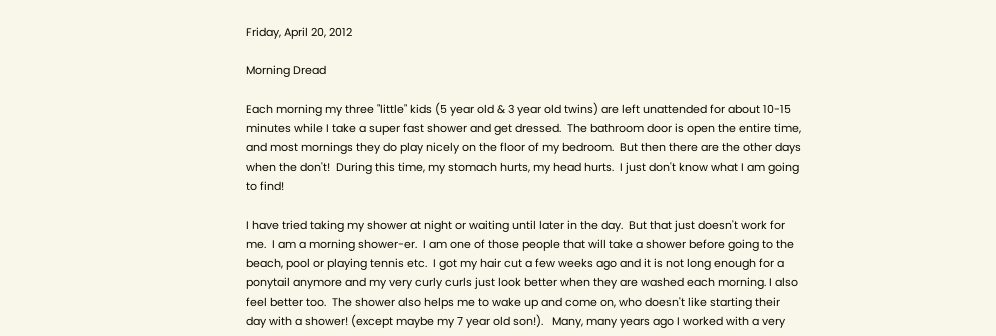Friday, April 20, 2012

Morning Dread

Each morning my three "little" kids (5 year old & 3 year old twins) are left unattended for about 10-15 minutes while I take a super fast shower and get dressed.  The bathroom door is open the entire time,  and most mornings they do play nicely on the floor of my bedroom.  But then there are the other days when the don't!  During this time, my stomach hurts, my head hurts.  I just don't know what I am going to find!

I have tried taking my shower at night or waiting until later in the day.  But that just doesn't work for me.  I am a morning shower-er.  I am one of those people that will take a shower before going to the beach, pool or playing tennis etc.  I got my hair cut a few weeks ago and it is not long enough for a ponytail anymore and my very curly curls just look better when they are washed each morning. I also feel better too.  The shower also helps me to wake up and come on, who doesn't like starting their day with a shower! (except maybe my 7 year old son!).   Many, many years ago I worked with a very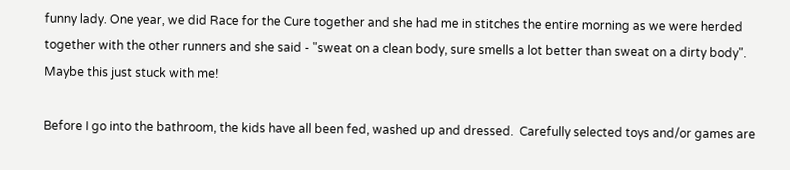funny lady. One year, we did Race for the Cure together and she had me in stitches the entire morning as we were herded together with the other runners and she said - "sweat on a clean body, sure smells a lot better than sweat on a dirty body".  Maybe this just stuck with me!

Before I go into the bathroom, the kids have all been fed, washed up and dressed.  Carefully selected toys and/or games are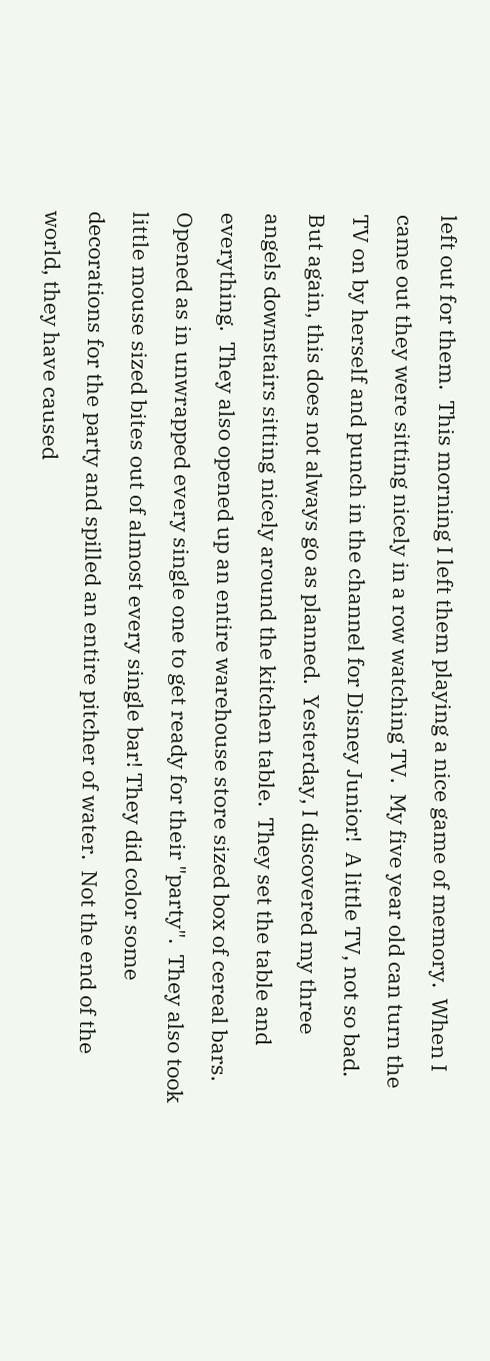left out for them.  This morning I left them playing a nice game of memory.  When I came out they were sitting nicely in a row watching TV.  My five year old can turn the TV on by herself and punch in the channel for Disney Junior!  A little TV, not so bad.  But again, this does not always go as planned.  Yesterday, I discovered my three angels downstairs sitting nicely around the kitchen table.  They set the table and everything.  They also opened up an entire warehouse store sized box of cereal bars.  Opened as in unwrapped every single one to get ready for their "party".  They also took little mouse sized bites out of almost every single bar! They did color some decorations for the party and spilled an entire pitcher of water.  Not the end of the world, they have caused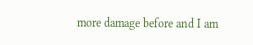more damage before and I am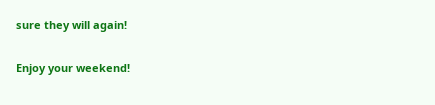sure they will again!

Enjoy your weekend!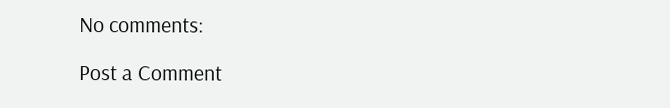No comments:

Post a Comment